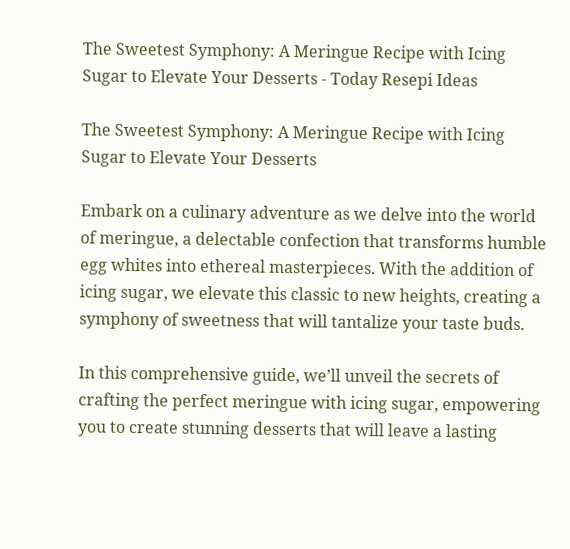The Sweetest Symphony: A Meringue Recipe with Icing Sugar to Elevate Your Desserts - Today Resepi Ideas

The Sweetest Symphony: A Meringue Recipe with Icing Sugar to Elevate Your Desserts

Embark on a culinary adventure as we delve into the world of meringue, a delectable confection that transforms humble egg whites into ethereal masterpieces. With the addition of icing sugar, we elevate this classic to new heights, creating a symphony of sweetness that will tantalize your taste buds.

In this comprehensive guide, we’ll unveil the secrets of crafting the perfect meringue with icing sugar, empowering you to create stunning desserts that will leave a lasting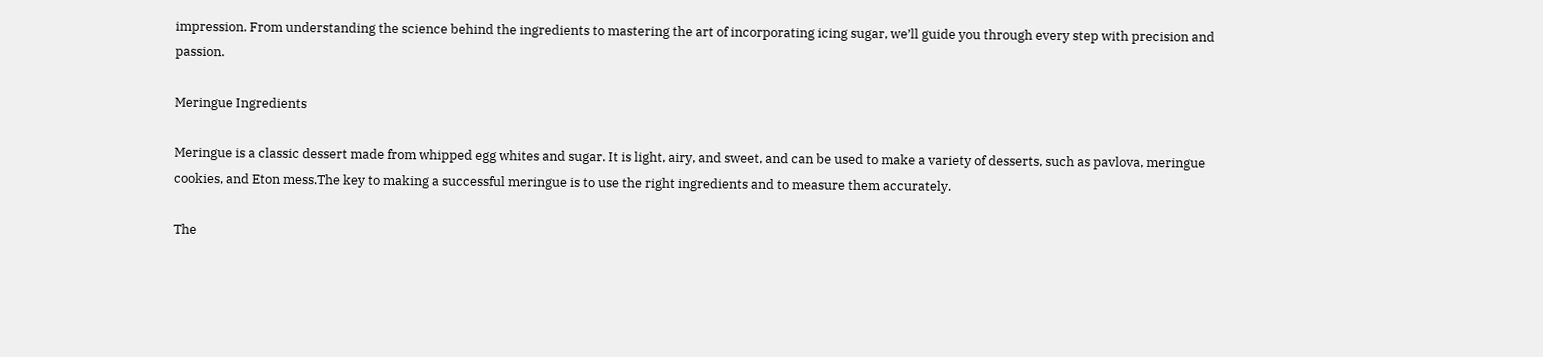impression. From understanding the science behind the ingredients to mastering the art of incorporating icing sugar, we’ll guide you through every step with precision and passion.

Meringue Ingredients

Meringue is a classic dessert made from whipped egg whites and sugar. It is light, airy, and sweet, and can be used to make a variety of desserts, such as pavlova, meringue cookies, and Eton mess.The key to making a successful meringue is to use the right ingredients and to measure them accurately.

The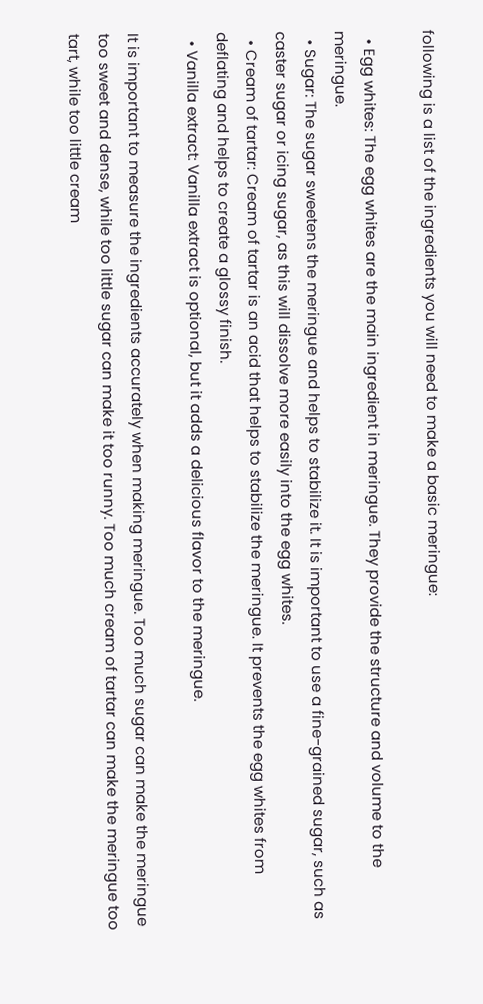following is a list of the ingredients you will need to make a basic meringue:

  • Egg whites: The egg whites are the main ingredient in meringue. They provide the structure and volume to the meringue.
  • Sugar: The sugar sweetens the meringue and helps to stabilize it. It is important to use a fine-grained sugar, such as caster sugar or icing sugar, as this will dissolve more easily into the egg whites.
  • Cream of tartar: Cream of tartar is an acid that helps to stabilize the meringue. It prevents the egg whites from deflating and helps to create a glossy finish.
  • Vanilla extract: Vanilla extract is optional, but it adds a delicious flavor to the meringue.

It is important to measure the ingredients accurately when making meringue. Too much sugar can make the meringue too sweet and dense, while too little sugar can make it too runny. Too much cream of tartar can make the meringue too tart, while too little cream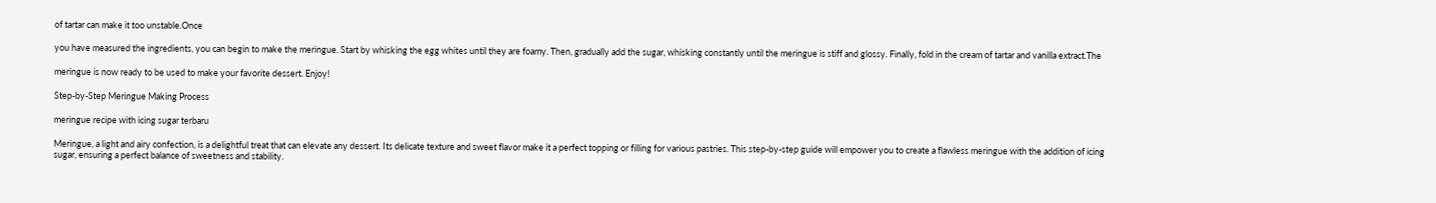of tartar can make it too unstable.Once

you have measured the ingredients, you can begin to make the meringue. Start by whisking the egg whites until they are foamy. Then, gradually add the sugar, whisking constantly until the meringue is stiff and glossy. Finally, fold in the cream of tartar and vanilla extract.The

meringue is now ready to be used to make your favorite dessert. Enjoy!

Step-by-Step Meringue Making Process

meringue recipe with icing sugar terbaru

Meringue, a light and airy confection, is a delightful treat that can elevate any dessert. Its delicate texture and sweet flavor make it a perfect topping or filling for various pastries. This step-by-step guide will empower you to create a flawless meringue with the addition of icing sugar, ensuring a perfect balance of sweetness and stability.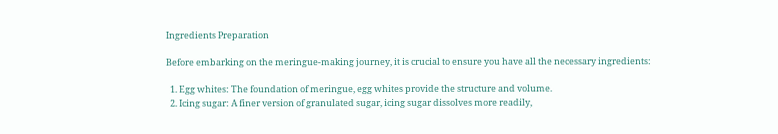Ingredients Preparation

Before embarking on the meringue-making journey, it is crucial to ensure you have all the necessary ingredients:

  1. Egg whites: The foundation of meringue, egg whites provide the structure and volume.
  2. Icing sugar: A finer version of granulated sugar, icing sugar dissolves more readily,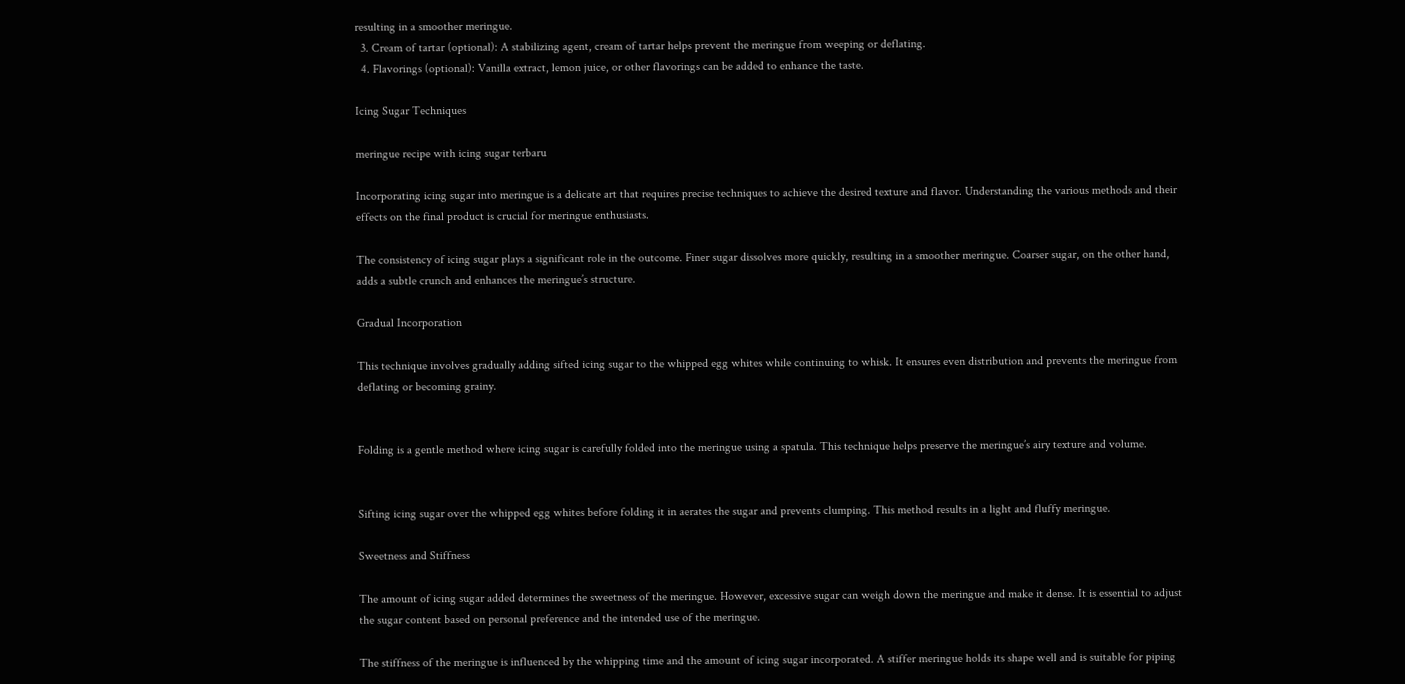resulting in a smoother meringue.
  3. Cream of tartar (optional): A stabilizing agent, cream of tartar helps prevent the meringue from weeping or deflating.
  4. Flavorings (optional): Vanilla extract, lemon juice, or other flavorings can be added to enhance the taste.

Icing Sugar Techniques

meringue recipe with icing sugar terbaru

Incorporating icing sugar into meringue is a delicate art that requires precise techniques to achieve the desired texture and flavor. Understanding the various methods and their effects on the final product is crucial for meringue enthusiasts.

The consistency of icing sugar plays a significant role in the outcome. Finer sugar dissolves more quickly, resulting in a smoother meringue. Coarser sugar, on the other hand, adds a subtle crunch and enhances the meringue’s structure.

Gradual Incorporation

This technique involves gradually adding sifted icing sugar to the whipped egg whites while continuing to whisk. It ensures even distribution and prevents the meringue from deflating or becoming grainy.


Folding is a gentle method where icing sugar is carefully folded into the meringue using a spatula. This technique helps preserve the meringue’s airy texture and volume.


Sifting icing sugar over the whipped egg whites before folding it in aerates the sugar and prevents clumping. This method results in a light and fluffy meringue.

Sweetness and Stiffness

The amount of icing sugar added determines the sweetness of the meringue. However, excessive sugar can weigh down the meringue and make it dense. It is essential to adjust the sugar content based on personal preference and the intended use of the meringue.

The stiffness of the meringue is influenced by the whipping time and the amount of icing sugar incorporated. A stiffer meringue holds its shape well and is suitable for piping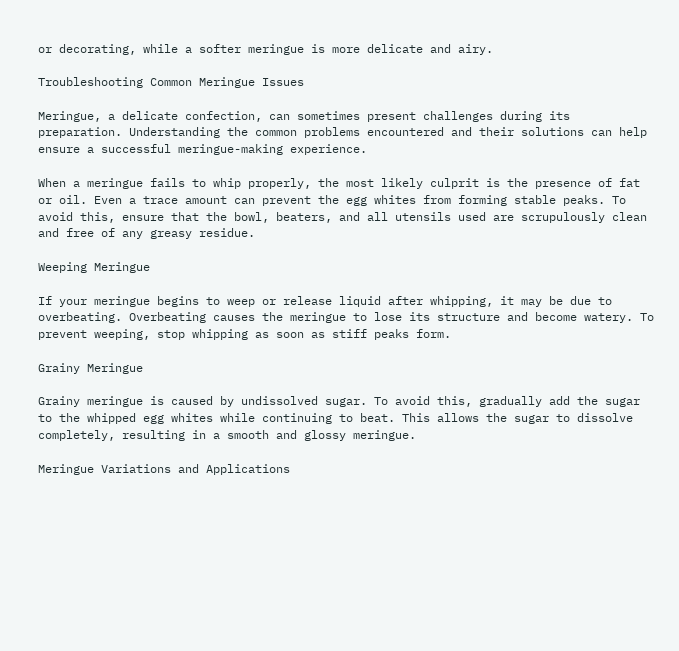or decorating, while a softer meringue is more delicate and airy.

Troubleshooting Common Meringue Issues

Meringue, a delicate confection, can sometimes present challenges during its preparation. Understanding the common problems encountered and their solutions can help ensure a successful meringue-making experience.

When a meringue fails to whip properly, the most likely culprit is the presence of fat or oil. Even a trace amount can prevent the egg whites from forming stable peaks. To avoid this, ensure that the bowl, beaters, and all utensils used are scrupulously clean and free of any greasy residue.

Weeping Meringue

If your meringue begins to weep or release liquid after whipping, it may be due to overbeating. Overbeating causes the meringue to lose its structure and become watery. To prevent weeping, stop whipping as soon as stiff peaks form.

Grainy Meringue

Grainy meringue is caused by undissolved sugar. To avoid this, gradually add the sugar to the whipped egg whites while continuing to beat. This allows the sugar to dissolve completely, resulting in a smooth and glossy meringue.

Meringue Variations and Applications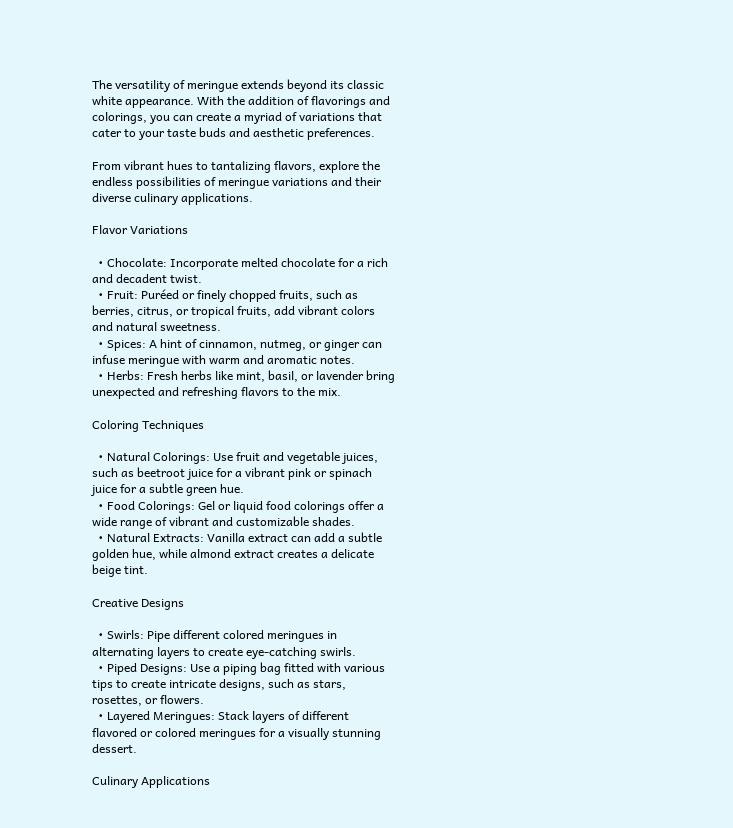The versatility of meringue extends beyond its classic white appearance. With the addition of flavorings and colorings, you can create a myriad of variations that cater to your taste buds and aesthetic preferences.

From vibrant hues to tantalizing flavors, explore the endless possibilities of meringue variations and their diverse culinary applications.

Flavor Variations

  • Chocolate: Incorporate melted chocolate for a rich and decadent twist.
  • Fruit: Puréed or finely chopped fruits, such as berries, citrus, or tropical fruits, add vibrant colors and natural sweetness.
  • Spices: A hint of cinnamon, nutmeg, or ginger can infuse meringue with warm and aromatic notes.
  • Herbs: Fresh herbs like mint, basil, or lavender bring unexpected and refreshing flavors to the mix.

Coloring Techniques

  • Natural Colorings: Use fruit and vegetable juices, such as beetroot juice for a vibrant pink or spinach juice for a subtle green hue.
  • Food Colorings: Gel or liquid food colorings offer a wide range of vibrant and customizable shades.
  • Natural Extracts: Vanilla extract can add a subtle golden hue, while almond extract creates a delicate beige tint.

Creative Designs

  • Swirls: Pipe different colored meringues in alternating layers to create eye-catching swirls.
  • Piped Designs: Use a piping bag fitted with various tips to create intricate designs, such as stars, rosettes, or flowers.
  • Layered Meringues: Stack layers of different flavored or colored meringues for a visually stunning dessert.

Culinary Applications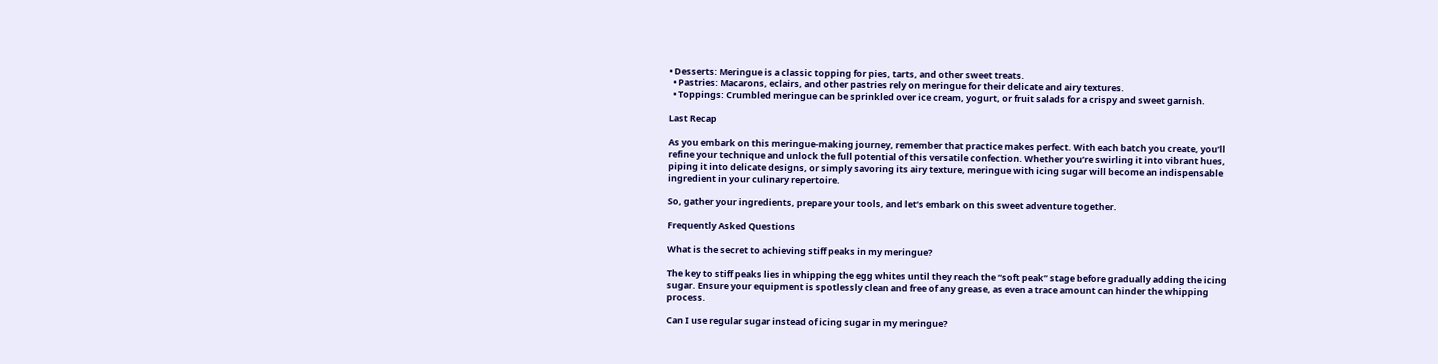• Desserts: Meringue is a classic topping for pies, tarts, and other sweet treats.
  • Pastries: Macarons, eclairs, and other pastries rely on meringue for their delicate and airy textures.
  • Toppings: Crumbled meringue can be sprinkled over ice cream, yogurt, or fruit salads for a crispy and sweet garnish.

Last Recap

As you embark on this meringue-making journey, remember that practice makes perfect. With each batch you create, you’ll refine your technique and unlock the full potential of this versatile confection. Whether you’re swirling it into vibrant hues, piping it into delicate designs, or simply savoring its airy texture, meringue with icing sugar will become an indispensable ingredient in your culinary repertoire.

So, gather your ingredients, prepare your tools, and let’s embark on this sweet adventure together.

Frequently Asked Questions

What is the secret to achieving stiff peaks in my meringue?

The key to stiff peaks lies in whipping the egg whites until they reach the “soft peak” stage before gradually adding the icing sugar. Ensure your equipment is spotlessly clean and free of any grease, as even a trace amount can hinder the whipping process.

Can I use regular sugar instead of icing sugar in my meringue?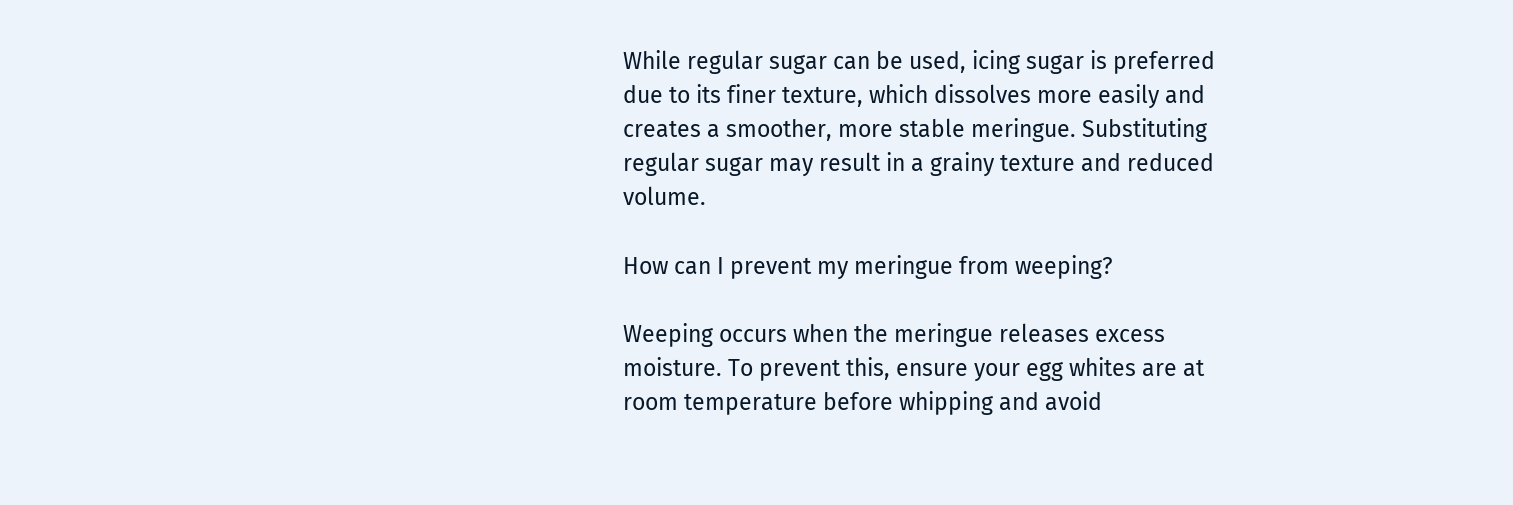While regular sugar can be used, icing sugar is preferred due to its finer texture, which dissolves more easily and creates a smoother, more stable meringue. Substituting regular sugar may result in a grainy texture and reduced volume.

How can I prevent my meringue from weeping?

Weeping occurs when the meringue releases excess moisture. To prevent this, ensure your egg whites are at room temperature before whipping and avoid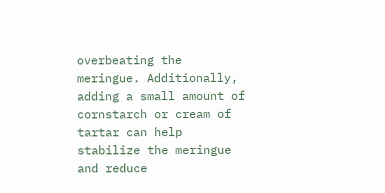overbeating the meringue. Additionally, adding a small amount of cornstarch or cream of tartar can help stabilize the meringue and reduce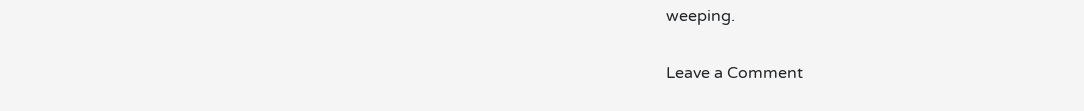weeping.

Leave a Comment